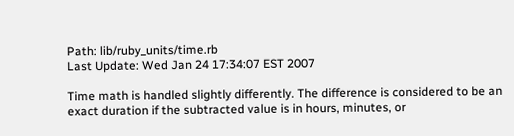Path: lib/ruby_units/time.rb
Last Update: Wed Jan 24 17:34:07 EST 2007

Time math is handled slightly differently. The difference is considered to be an exact duration if the subtracted value is in hours, minutes, or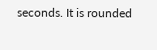seconds. It is rounded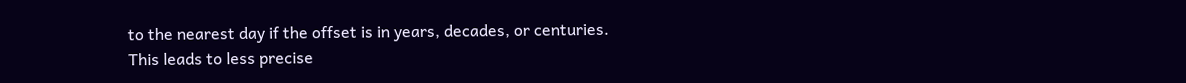to the nearest day if the offset is in years, decades, or centuries. This leads to less precise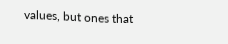values, but ones that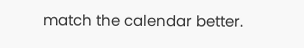match the calendar better.